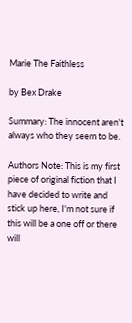Marie The Faithless

by Bex Drake

Summary: The innocent aren't always who they seem to be.

Authors Note: This is my first piece of original fiction that I have decided to write and stick up here, I'm not sure if this will be a one off or there will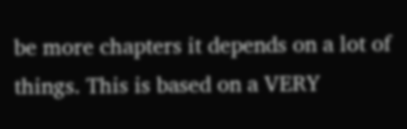be more chapters it depends on a lot of things. This is based on a VERY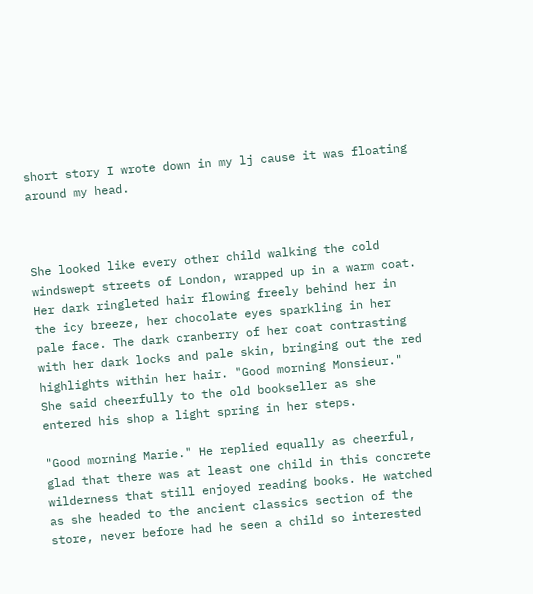short story I wrote down in my lj cause it was floating around my head.



She looked like every other child walking the cold windswept streets of London, wrapped up in a warm coat. Her dark ringleted hair flowing freely behind her in the icy breeze, her chocolate eyes sparkling in her pale face. The dark cranberry of her coat contrasting with her dark locks and pale skin, bringing out the red highlights within her hair. "Good morning Monsieur." She said cheerfully to the old bookseller as she entered his shop a light spring in her steps.

"Good morning Marie." He replied equally as cheerful, glad that there was at least one child in this concrete wilderness that still enjoyed reading books. He watched as she headed to the ancient classics section of the store, never before had he seen a child so interested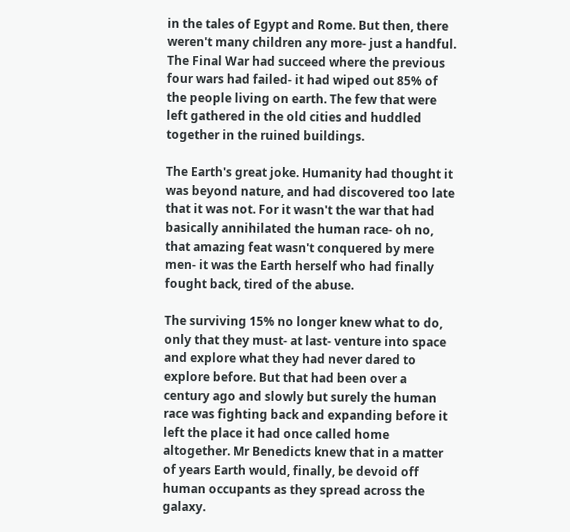in the tales of Egypt and Rome. But then, there weren't many children any more- just a handful. The Final War had succeed where the previous four wars had failed- it had wiped out 85% of the people living on earth. The few that were left gathered in the old cities and huddled together in the ruined buildings.

The Earth's great joke. Humanity had thought it was beyond nature, and had discovered too late that it was not. For it wasn't the war that had basically annihilated the human race- oh no, that amazing feat wasn't conquered by mere men- it was the Earth herself who had finally fought back, tired of the abuse.

The surviving 15% no longer knew what to do, only that they must- at last- venture into space and explore what they had never dared to explore before. But that had been over a century ago and slowly but surely the human race was fighting back and expanding before it left the place it had once called home altogether. Mr Benedicts knew that in a matter of years Earth would, finally, be devoid off human occupants as they spread across the galaxy.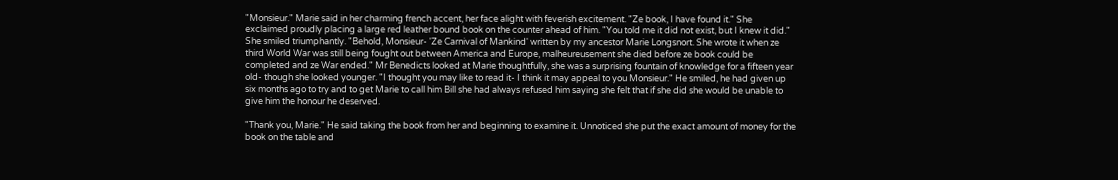"Monsieur." Marie said in her charming french accent, her face alight with feverish excitement. "Ze book, I have found it." She exclaimed proudly placing a large red leather bound book on the counter ahead of him. "You told me it did not exist, but I knew it did." She smiled triumphantly. "Behold, Monsieur- 'Ze Carnival of Mankind' written by my ancestor Marie Longsnort. She wrote it when ze third World War was still being fought out between America and Europe, malheureusement she died before ze book could be completed and ze War ended." Mr Benedicts looked at Marie thoughtfully, she was a surprising fountain of knowledge for a fifteen year old- though she looked younger. "I thought you may like to read it- I think it may appeal to you Monsieur." He smiled, he had given up six months ago to try and to get Marie to call him Bill she had always refused him saying she felt that if she did she would be unable to give him the honour he deserved.

"Thank you, Marie." He said taking the book from her and beginning to examine it. Unnoticed she put the exact amount of money for the book on the table and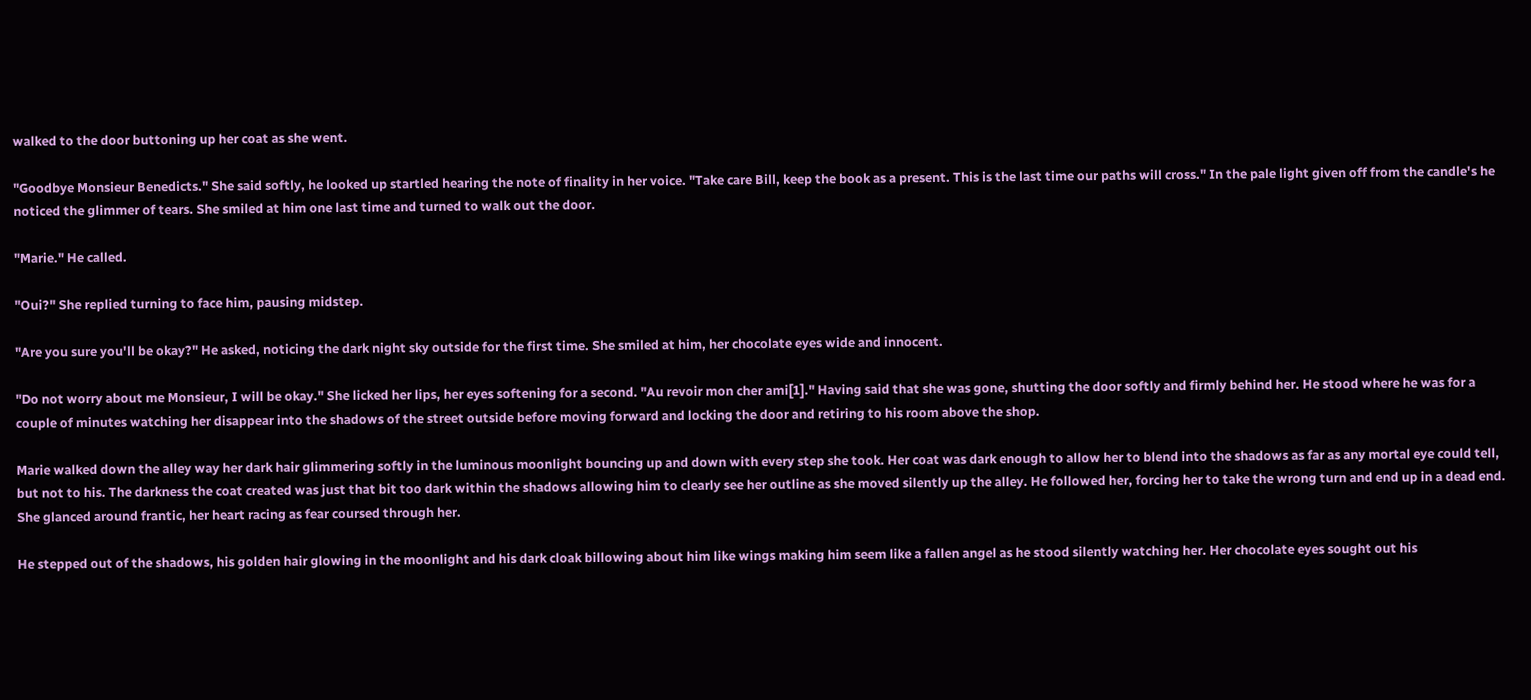walked to the door buttoning up her coat as she went.

"Goodbye Monsieur Benedicts." She said softly, he looked up startled hearing the note of finality in her voice. "Take care Bill, keep the book as a present. This is the last time our paths will cross." In the pale light given off from the candle's he noticed the glimmer of tears. She smiled at him one last time and turned to walk out the door.

"Marie." He called.

"Oui?" She replied turning to face him, pausing midstep.

"Are you sure you'll be okay?" He asked, noticing the dark night sky outside for the first time. She smiled at him, her chocolate eyes wide and innocent.

"Do not worry about me Monsieur, I will be okay." She licked her lips, her eyes softening for a second. "Au revoir mon cher ami[1]." Having said that she was gone, shutting the door softly and firmly behind her. He stood where he was for a couple of minutes watching her disappear into the shadows of the street outside before moving forward and locking the door and retiring to his room above the shop.

Marie walked down the alley way her dark hair glimmering softly in the luminous moonlight bouncing up and down with every step she took. Her coat was dark enough to allow her to blend into the shadows as far as any mortal eye could tell, but not to his. The darkness the coat created was just that bit too dark within the shadows allowing him to clearly see her outline as she moved silently up the alley. He followed her, forcing her to take the wrong turn and end up in a dead end. She glanced around frantic, her heart racing as fear coursed through her.

He stepped out of the shadows, his golden hair glowing in the moonlight and his dark cloak billowing about him like wings making him seem like a fallen angel as he stood silently watching her. Her chocolate eyes sought out his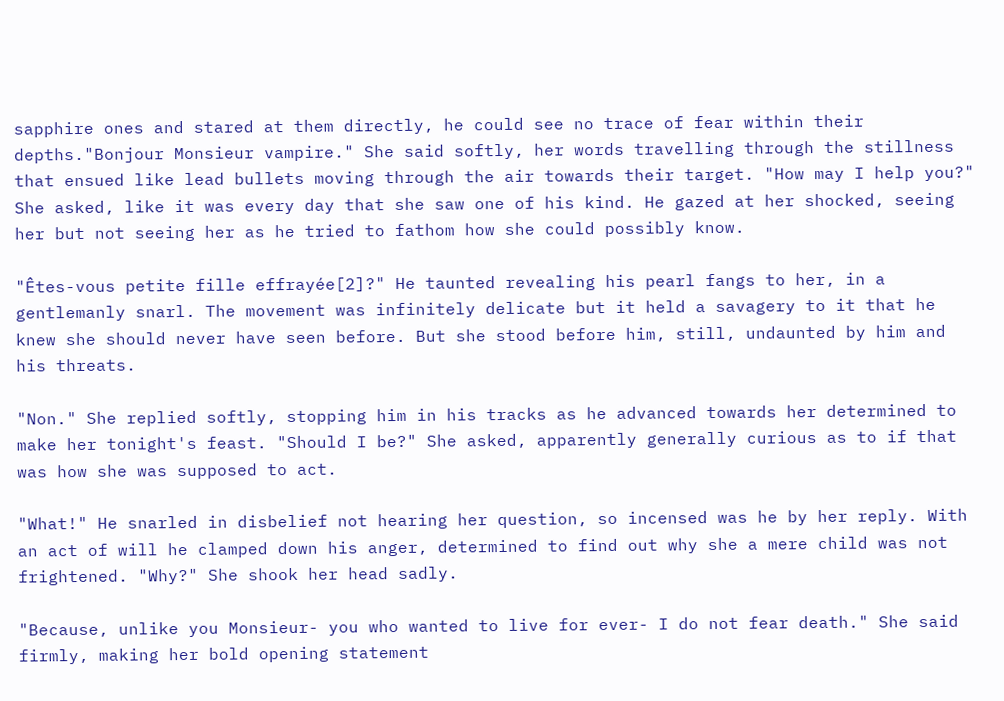sapphire ones and stared at them directly, he could see no trace of fear within their depths."Bonjour Monsieur vampire." She said softly, her words travelling through the stillness that ensued like lead bullets moving through the air towards their target. "How may I help you?" She asked, like it was every day that she saw one of his kind. He gazed at her shocked, seeing her but not seeing her as he tried to fathom how she could possibly know.

"Êtes-vous petite fille effrayée[2]?" He taunted revealing his pearl fangs to her, in a gentlemanly snarl. The movement was infinitely delicate but it held a savagery to it that he knew she should never have seen before. But she stood before him, still, undaunted by him and his threats.

"Non." She replied softly, stopping him in his tracks as he advanced towards her determined to make her tonight's feast. "Should I be?" She asked, apparently generally curious as to if that was how she was supposed to act.

"What!" He snarled in disbelief not hearing her question, so incensed was he by her reply. With an act of will he clamped down his anger, determined to find out why she a mere child was not frightened. "Why?" She shook her head sadly.

"Because, unlike you Monsieur- you who wanted to live for ever- I do not fear death." She said firmly, making her bold opening statement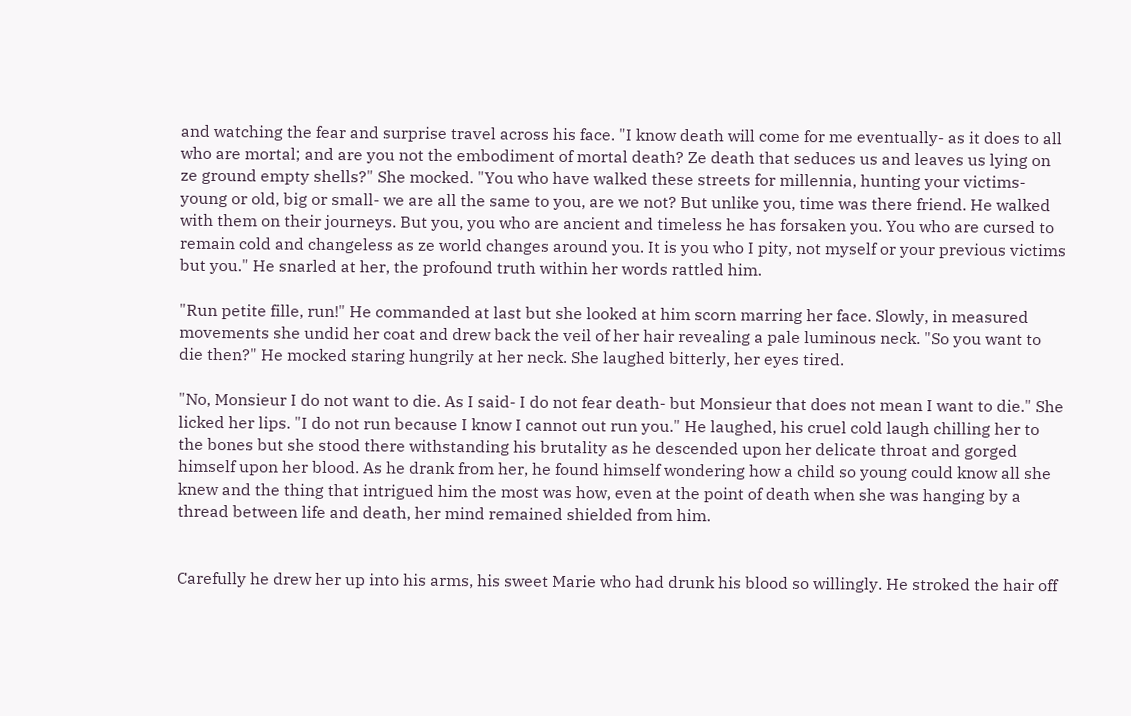and watching the fear and surprise travel across his face. "I know death will come for me eventually- as it does to all who are mortal; and are you not the embodiment of mortal death? Ze death that seduces us and leaves us lying on ze ground empty shells?" She mocked. "You who have walked these streets for millennia, hunting your victims- young or old, big or small- we are all the same to you, are we not? But unlike you, time was there friend. He walked with them on their journeys. But you, you who are ancient and timeless he has forsaken you. You who are cursed to remain cold and changeless as ze world changes around you. It is you who I pity, not myself or your previous victims but you." He snarled at her, the profound truth within her words rattled him.

"Run petite fille, run!" He commanded at last but she looked at him scorn marring her face. Slowly, in measured movements she undid her coat and drew back the veil of her hair revealing a pale luminous neck. "So you want to die then?" He mocked staring hungrily at her neck. She laughed bitterly, her eyes tired.

"No, Monsieur I do not want to die. As I said- I do not fear death- but Monsieur that does not mean I want to die." She licked her lips. "I do not run because I know I cannot out run you." He laughed, his cruel cold laugh chilling her to the bones but she stood there withstanding his brutality as he descended upon her delicate throat and gorged himself upon her blood. As he drank from her, he found himself wondering how a child so young could know all she knew and the thing that intrigued him the most was how, even at the point of death when she was hanging by a thread between life and death, her mind remained shielded from him.


Carefully he drew her up into his arms, his sweet Marie who had drunk his blood so willingly. He stroked the hair off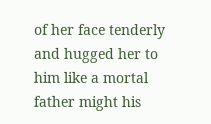of her face tenderly and hugged her to him like a mortal father might his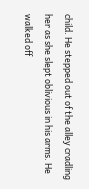child. He stepped out of the alley cradling her as she slept oblivious in his arms. He walked off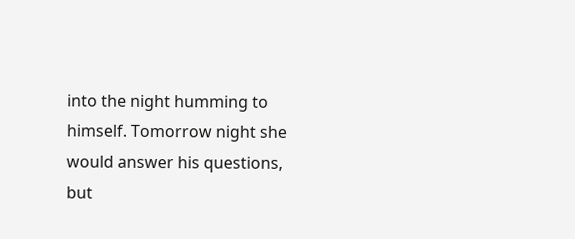into the night humming to himself. Tomorrow night she would answer his questions, but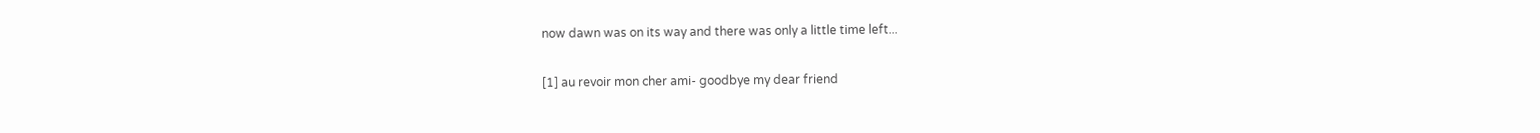now dawn was on its way and there was only a little time left...

[1] au revoir mon cher ami- goodbye my dear friend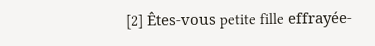[2] Êtes-vous petite fille effrayée-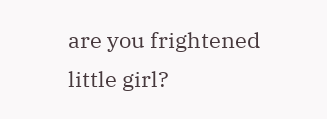are you frightened little girl?